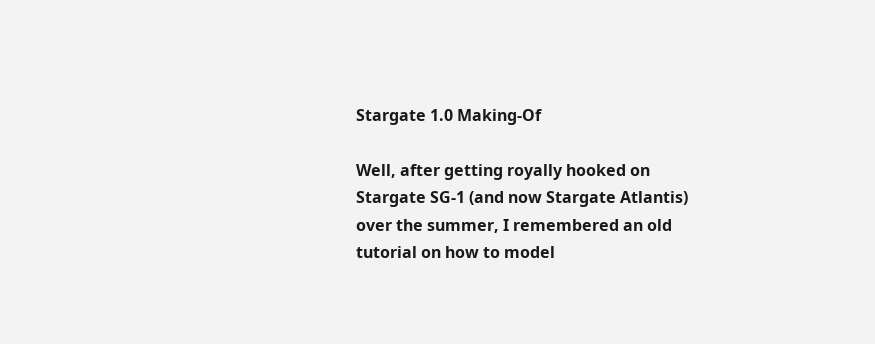Stargate 1.0 Making-Of

Well, after getting royally hooked on Stargate SG-1 (and now Stargate Atlantis) over the summer, I remembered an old tutorial on how to model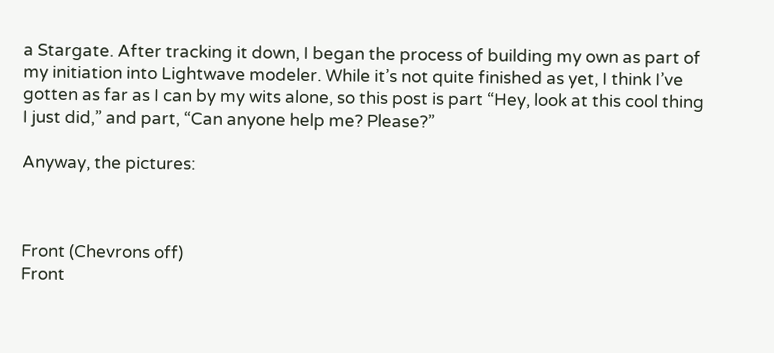a Stargate. After tracking it down, I began the process of building my own as part of my initiation into Lightwave modeler. While it’s not quite finished as yet, I think I’ve gotten as far as I can by my wits alone, so this post is part “Hey, look at this cool thing I just did,” and part, “Can anyone help me? Please?”

Anyway, the pictures:



Front (Chevrons off)
Front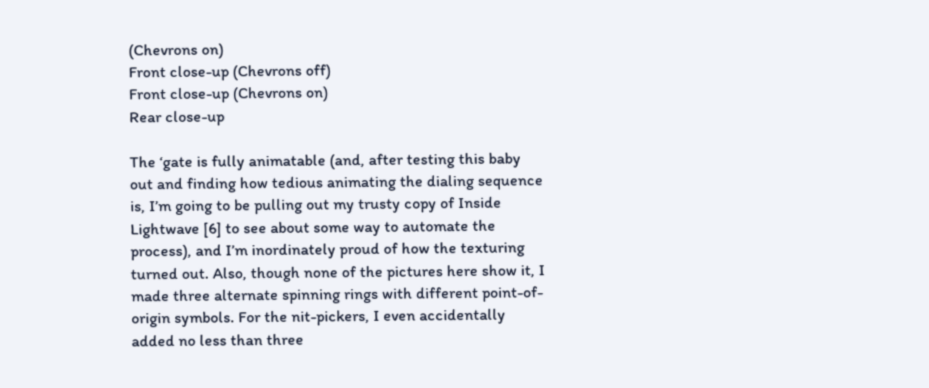(Chevrons on)
Front close-up (Chevrons off)
Front close-up (Chevrons on)
Rear close-up

The ‘gate is fully animatable (and, after testing this baby out and finding how tedious animating the dialing sequence is, I’m going to be pulling out my trusty copy of Inside Lightwave [6] to see about some way to automate the process), and I’m inordinately proud of how the texturing turned out. Also, though none of the pictures here show it, I made three alternate spinning rings with different point-of-origin symbols. For the nit-pickers, I even accidentally added no less than three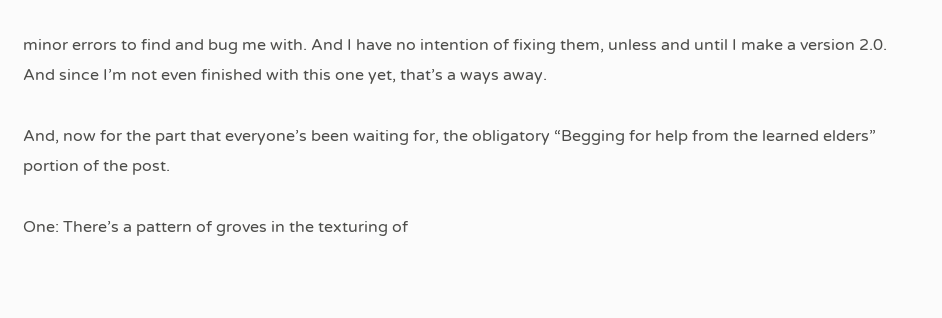minor errors to find and bug me with. And I have no intention of fixing them, unless and until I make a version 2.0. And since I’m not even finished with this one yet, that’s a ways away.

And, now for the part that everyone’s been waiting for, the obligatory “Begging for help from the learned elders” portion of the post.

One: There’s a pattern of groves in the texturing of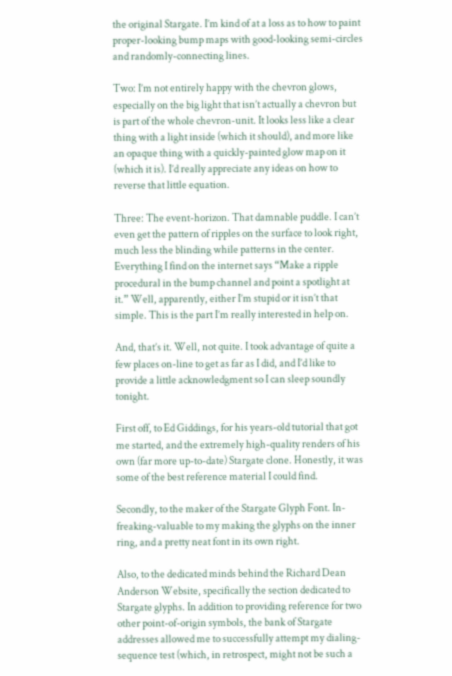the original Stargate. I’m kind of at a loss as to how to paint proper-looking bump maps with good-looking semi-circles and randomly-connecting lines.

Two: I’m not entirely happy with the chevron glows, especially on the big light that isn’t actually a chevron but is part of the whole chevron-unit. It looks less like a clear thing with a light inside (which it should), and more like an opaque thing with a quickly-painted glow map on it (which it is). I’d really appreciate any ideas on how to reverse that little equation.

Three: The event-horizon. That damnable puddle. I can’t even get the pattern of ripples on the surface to look right, much less the blinding while patterns in the center. Everything I find on the internet says “Make a ripple procedural in the bump channel and point a spotlight at it.” Well, apparently, either I’m stupid or it isn’t that simple. This is the part I’m really interested in help on.

And, that’s it. Well, not quite. I took advantage of quite a few places on-line to get as far as I did, and I’d like to provide a little acknowledgment so I can sleep soundly tonight.

First off, to Ed Giddings, for his years-old tutorial that got me started, and the extremely high-quality renders of his own (far more up-to-date) Stargate clone. Honestly, it was some of the best reference material I could find.

Secondly, to the maker of the Stargate Glyph Font. In-freaking-valuable to my making the glyphs on the inner ring, and a pretty neat font in its own right.

Also, to the dedicated minds behind the Richard Dean Anderson Website, specifically the section dedicated to Stargate glyphs. In addition to providing reference for two other point-of-origin symbols, the bank of Stargate addresses allowed me to successfully attempt my dialing-sequence test (which, in retrospect, might not be such a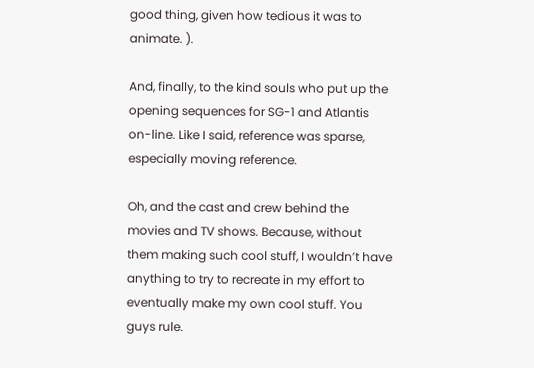good thing, given how tedious it was to animate. ).

And, finally, to the kind souls who put up the opening sequences for SG-1 and Atlantis on-line. Like I said, reference was sparse, especially moving reference.

Oh, and the cast and crew behind the movies and TV shows. Because, without them making such cool stuff, I wouldn’t have anything to try to recreate in my effort to eventually make my own cool stuff. You guys rule.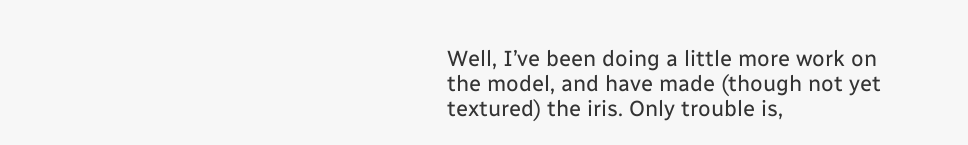Well, I’ve been doing a little more work on the model, and have made (though not yet textured) the iris. Only trouble is,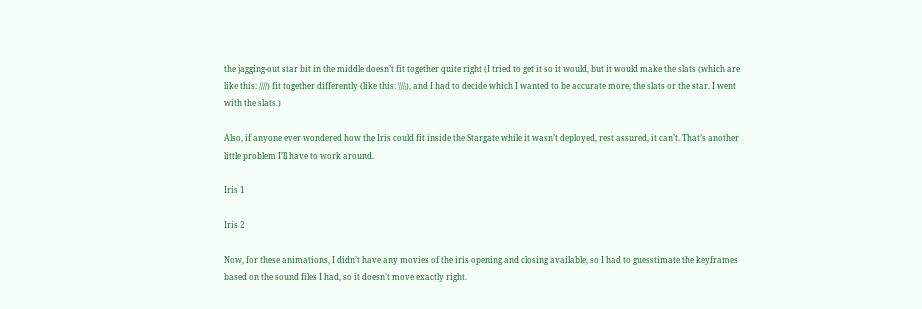the jagging-out star bit in the middle doesn’t fit together quite right (I tried to get it so it would, but it would make the slats (which are like this: ////) fit together differently (like this: \\\\), and I had to decide which I wanted to be accurate more, the slats or the star. I went with the slats.)

Also, if anyone ever wondered how the Iris could fit inside the Stargate while it wasn’t deployed, rest assured, it can’t. That’s another little problem I’ll have to work around.

Iris 1

Iris 2

Now, for these animations, I didn’t have any movies of the iris opening and closing available, so I had to guesstimate the keyframes based on the sound files I had, so it doesn’t move exactly right.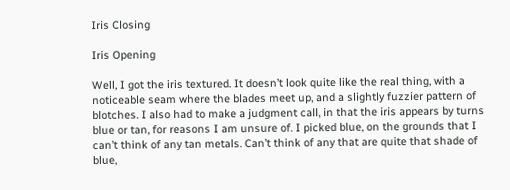Iris Closing

Iris Opening

Well, I got the iris textured. It doesn’t look quite like the real thing, with a noticeable seam where the blades meet up, and a slightly fuzzier pattern of blotches. I also had to make a judgment call, in that the iris appears by turns blue or tan, for reasons I am unsure of. I picked blue, on the grounds that I can’t think of any tan metals. Can’t think of any that are quite that shade of blue,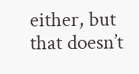either, but that doesn’t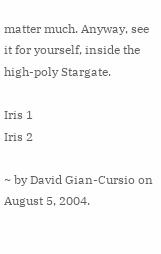matter much. Anyway, see it for yourself, inside the high-poly Stargate.

Iris 1
Iris 2

~ by David Gian-Cursio on August 5, 2004.